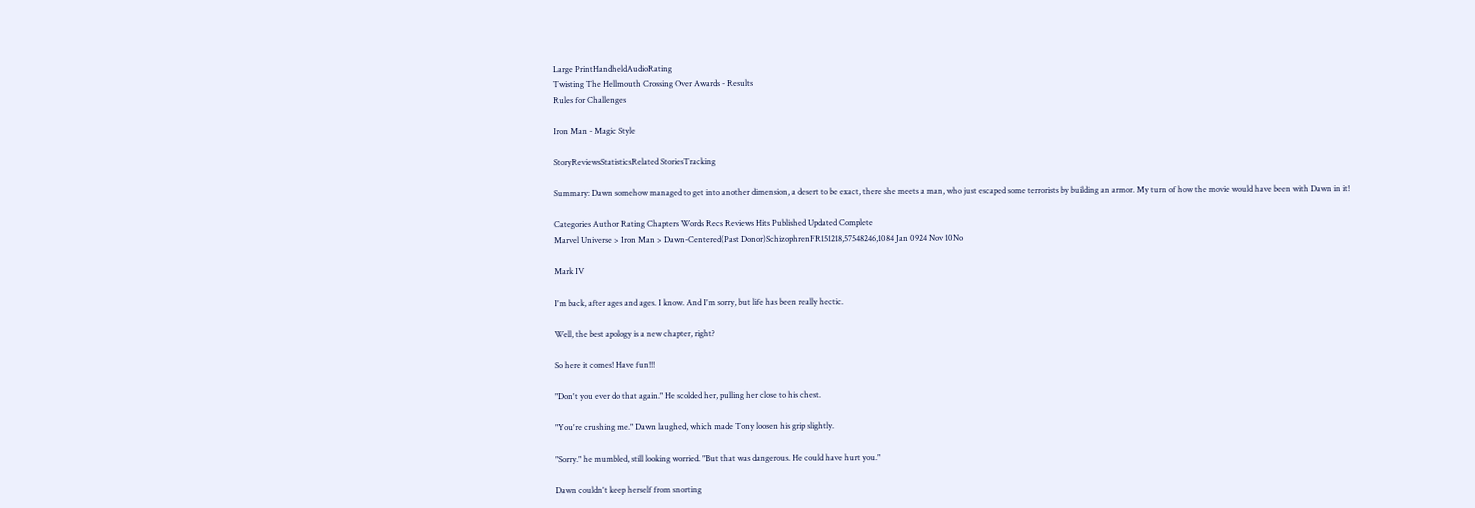Large PrintHandheldAudioRating
Twisting The Hellmouth Crossing Over Awards - Results
Rules for Challenges

Iron Man - Magic Style

StoryReviewsStatisticsRelated StoriesTracking

Summary: Dawn somehow managed to get into another dimension, a desert to be exact, there she meets a man, who just escaped some terrorists by building an armor. My turn of how the movie would have been with Dawn in it!

Categories Author Rating Chapters Words Recs Reviews Hits Published Updated Complete
Marvel Universe > Iron Man > Dawn-Centered(Past Donor)SchizophrenFR151218,57548246,1084 Jan 0924 Nov 10No

Mark IV

I'm back, after ages and ages. I know. And I'm sorry, but life has been really hectic.

Well, the best apology is a new chapter, right?

So here it comes! Have fun!!!

"Don't you ever do that again." He scolded her, pulling her close to his chest.

"You're crushing me." Dawn laughed, which made Tony loosen his grip slightly.

"Sorry." he mumbled, still looking worried. "But that was dangerous. He could have hurt you."

Dawn couldn't keep herself from snorting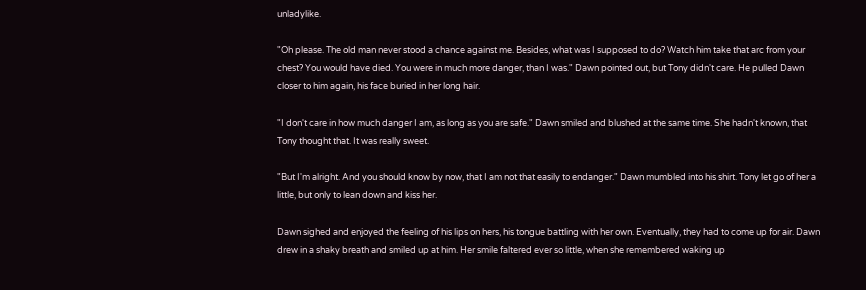unladylike.

"Oh please. The old man never stood a chance against me. Besides, what was I supposed to do? Watch him take that arc from your chest? You would have died. You were in much more danger, than I was." Dawn pointed out, but Tony didn't care. He pulled Dawn closer to him again, his face buried in her long hair.

"I don't care in how much danger I am, as long as you are safe." Dawn smiled and blushed at the same time. She hadn't known, that Tony thought that. It was really sweet.

"But I'm alright. And you should know by now, that I am not that easily to endanger." Dawn mumbled into his shirt. Tony let go of her a little, but only to lean down and kiss her.

Dawn sighed and enjoyed the feeling of his lips on hers, his tongue battling with her own. Eventually, they had to come up for air. Dawn drew in a shaky breath and smiled up at him. Her smile faltered ever so little, when she remembered waking up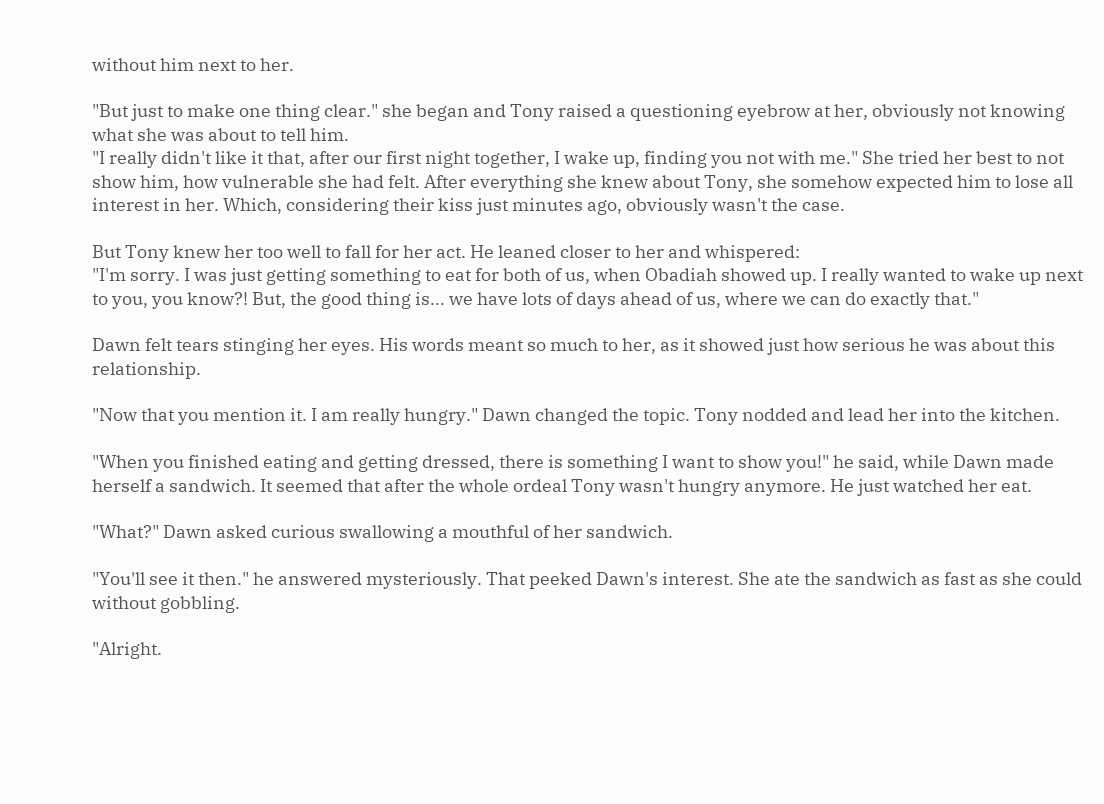without him next to her.

"But just to make one thing clear." she began and Tony raised a questioning eyebrow at her, obviously not knowing what she was about to tell him.
"I really didn't like it that, after our first night together, I wake up, finding you not with me." She tried her best to not show him, how vulnerable she had felt. After everything she knew about Tony, she somehow expected him to lose all interest in her. Which, considering their kiss just minutes ago, obviously wasn't the case.

But Tony knew her too well to fall for her act. He leaned closer to her and whispered:
"I'm sorry. I was just getting something to eat for both of us, when Obadiah showed up. I really wanted to wake up next to you, you know?! But, the good thing is... we have lots of days ahead of us, where we can do exactly that."

Dawn felt tears stinging her eyes. His words meant so much to her, as it showed just how serious he was about this relationship.

"Now that you mention it. I am really hungry." Dawn changed the topic. Tony nodded and lead her into the kitchen.

"When you finished eating and getting dressed, there is something I want to show you!" he said, while Dawn made herself a sandwich. It seemed that after the whole ordeal Tony wasn't hungry anymore. He just watched her eat.

"What?" Dawn asked curious swallowing a mouthful of her sandwich.

"You'll see it then." he answered mysteriously. That peeked Dawn's interest. She ate the sandwich as fast as she could without gobbling.

"Alright.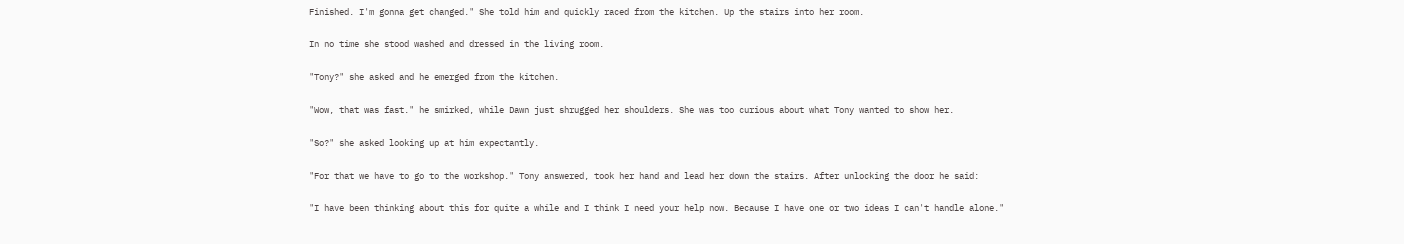Finished. I'm gonna get changed." She told him and quickly raced from the kitchen. Up the stairs into her room.

In no time she stood washed and dressed in the living room.

"Tony?" she asked and he emerged from the kitchen.

"Wow, that was fast." he smirked, while Dawn just shrugged her shoulders. She was too curious about what Tony wanted to show her.

"So?" she asked looking up at him expectantly.

"For that we have to go to the workshop." Tony answered, took her hand and lead her down the stairs. After unlocking the door he said:

"I have been thinking about this for quite a while and I think I need your help now. Because I have one or two ideas I can't handle alone."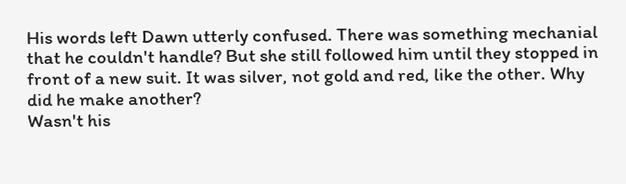His words left Dawn utterly confused. There was something mechanial that he couldn't handle? But she still followed him until they stopped in front of a new suit. It was silver, not gold and red, like the other. Why did he make another?
Wasn't his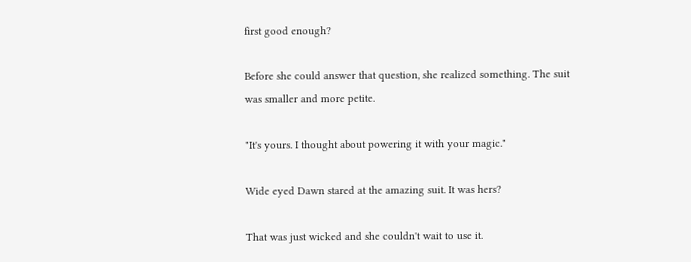first good enough?

Before she could answer that question, she realized something. The suit was smaller and more petite.

"It's yours. I thought about powering it with your magic."

Wide eyed Dawn stared at the amazing suit. It was hers?

That was just wicked and she couldn't wait to use it.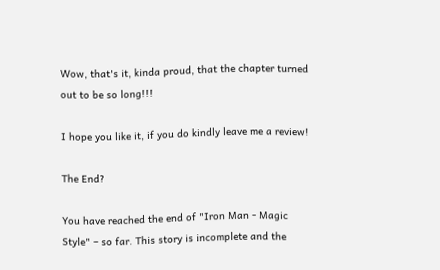Wow, that's it, kinda proud, that the chapter turned out to be so long!!!

I hope you like it, if you do kindly leave me a review!

The End?

You have reached the end of "Iron Man - Magic Style" – so far. This story is incomplete and the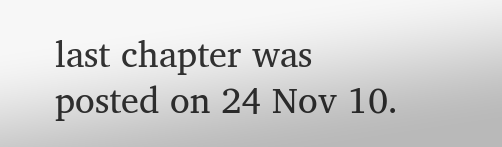last chapter was posted on 24 Nov 10.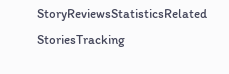StoryReviewsStatisticsRelated StoriesTracking